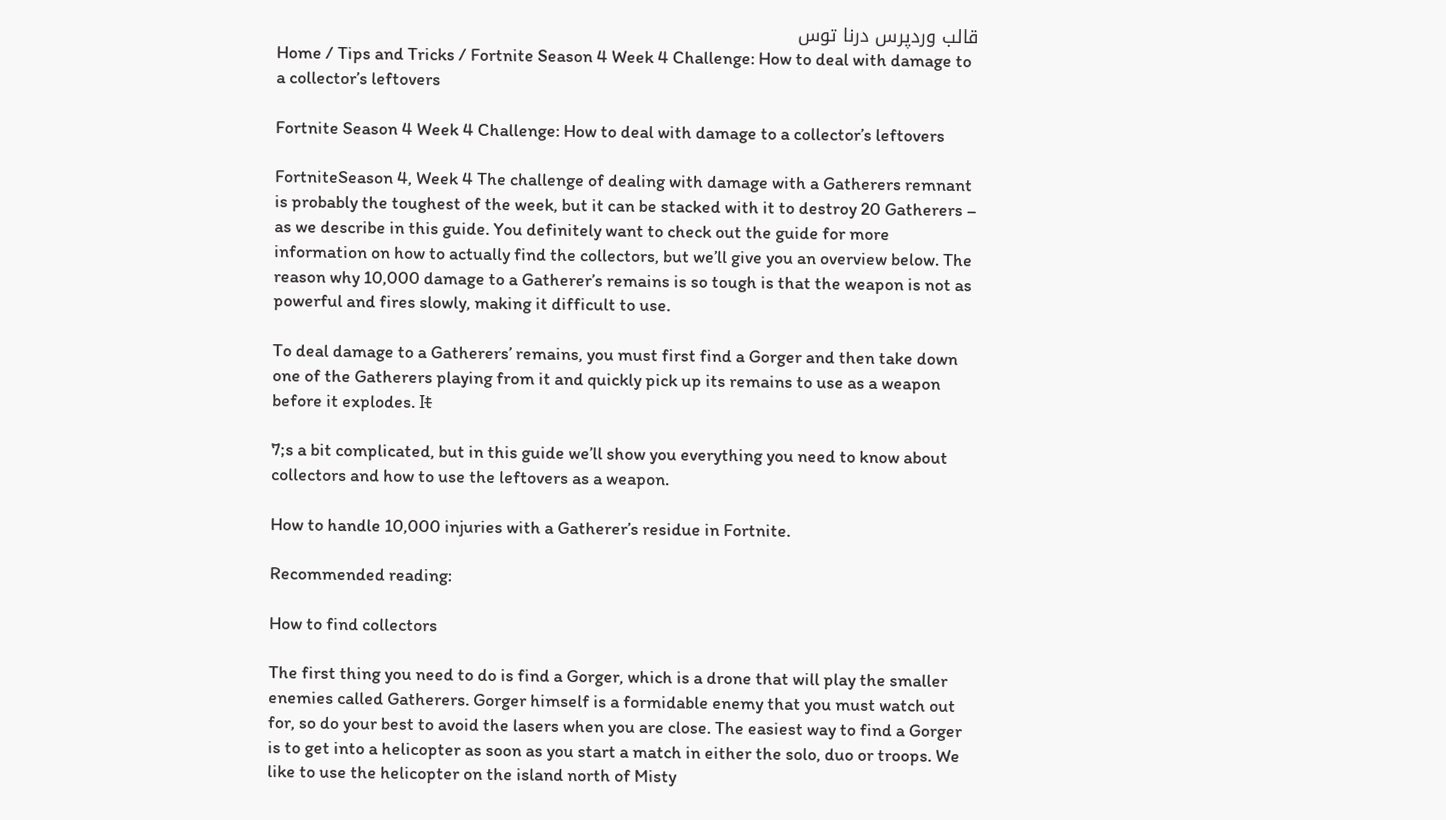قالب وردپرس درنا توس
Home / Tips and Tricks / Fortnite Season 4 Week 4 Challenge: How to deal with damage to a collector’s leftovers

Fortnite Season 4 Week 4 Challenge: How to deal with damage to a collector’s leftovers

FortniteSeason 4, Week 4 The challenge of dealing with damage with a Gatherers remnant is probably the toughest of the week, but it can be stacked with it to destroy 20 Gatherers – as we describe in this guide. You definitely want to check out the guide for more information on how to actually find the collectors, but we’ll give you an overview below. The reason why 10,000 damage to a Gatherer’s remains is so tough is that the weapon is not as powerful and fires slowly, making it difficult to use.

To deal damage to a Gatherers’ remains, you must first find a Gorger and then take down one of the Gatherers playing from it and quickly pick up its remains to use as a weapon before it explodes. It̵

7;s a bit complicated, but in this guide we’ll show you everything you need to know about collectors and how to use the leftovers as a weapon.

How to handle 10,000 injuries with a Gatherer’s residue in Fortnite.

Recommended reading:

How to find collectors

The first thing you need to do is find a Gorger, which is a drone that will play the smaller enemies called Gatherers. Gorger himself is a formidable enemy that you must watch out for, so do your best to avoid the lasers when you are close. The easiest way to find a Gorger is to get into a helicopter as soon as you start a match in either the solo, duo or troops. We like to use the helicopter on the island north of Misty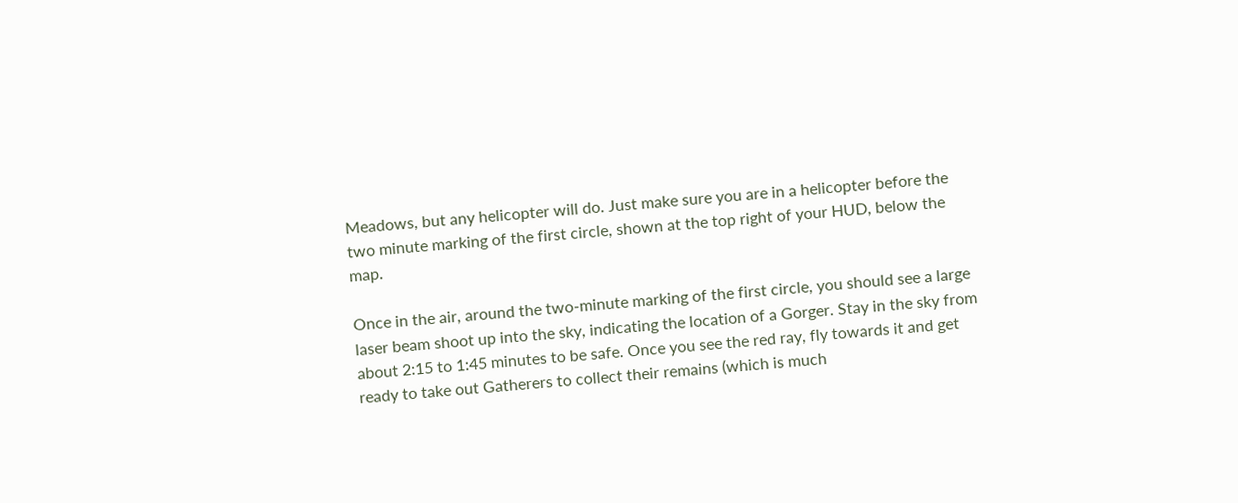Meadows, but any helicopter will do. Just make sure you are in a helicopter before the two minute marking of the first circle, shown at the top right of your HUD, below the map.

Once in the air, around the two-minute marking of the first circle, you should see a large laser beam shoot up into the sky, indicating the location of a Gorger. Stay in the sky from about 2:15 to 1:45 minutes to be safe. Once you see the red ray, fly towards it and get ready to take out Gatherers to collect their remains (which is much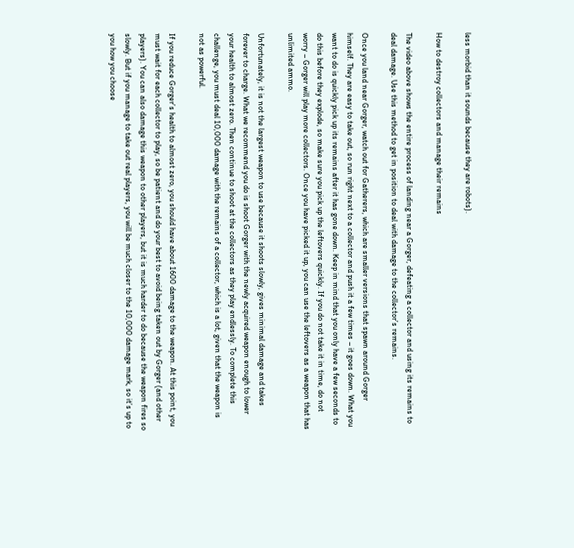less morbid than it sounds because they are robots).

How to destroy collectors and manage their remains

The video above shows the entire process of landing near a Gorger, defeating a collector and using its remains to deal damage. Use this method to get in position to deal with damage to the collector’s remains.

Once you land near Gorger, watch out for Gatherers, which are smaller versions that spawn around Gorger himself. They are easy to take out, so run right next to a collector and push it a few times – it goes down. What you want to do is quickly pick up its remains after it has gone down. Keep in mind that you only have a few seconds to do this before they explode, so make sure you pick up the leftovers quickly. If you do not take it in time, do not worry – Gorger will play more collectors. Once you have picked it up, you can use the leftovers as a weapon that has unlimited ammo.

Unfortunately, it is not the largest weapon to use because it shoots slowly, gives minimal damage and takes forever to charge. What we recommend you do is shoot Gorger with the newly acquired weapon enough to lower your health to almost zero. Then continue to shoot at the collectors as they play endlessly. To complete this challenge, you must deal 10,000 damage with the remains of a collector, which is a lot, given that the weapon is not as powerful.

If you reduce Gorger’s health to almost zero, you should have about 1600 damage to the weapon. At this point, you must wait for each collector to play, so be patient and do your best to avoid being taken out by Gorger (and other players). You can also damage this weapon to other players, but it is much harder to do because the weapon fires so slowly. But if you manage to take out real players, you will be much closer to the 10,000 damage mark, so it’s up to you how you choose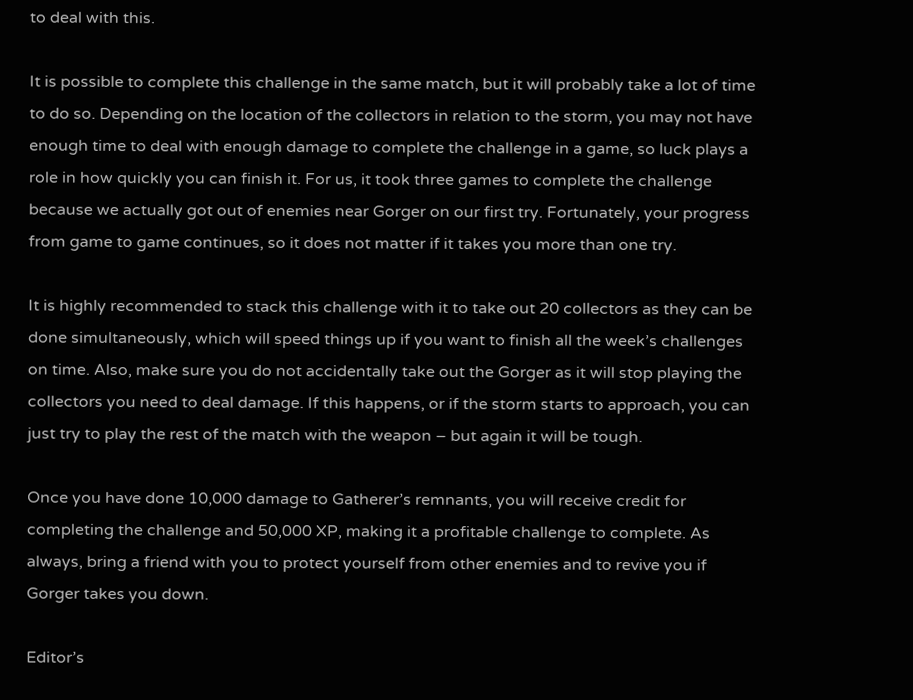to deal with this.

It is possible to complete this challenge in the same match, but it will probably take a lot of time to do so. Depending on the location of the collectors in relation to the storm, you may not have enough time to deal with enough damage to complete the challenge in a game, so luck plays a role in how quickly you can finish it. For us, it took three games to complete the challenge because we actually got out of enemies near Gorger on our first try. Fortunately, your progress from game to game continues, so it does not matter if it takes you more than one try.

It is highly recommended to stack this challenge with it to take out 20 collectors as they can be done simultaneously, which will speed things up if you want to finish all the week’s challenges on time. Also, make sure you do not accidentally take out the Gorger as it will stop playing the collectors you need to deal damage. If this happens, or if the storm starts to approach, you can just try to play the rest of the match with the weapon – but again it will be tough.

Once you have done 10,000 damage to Gatherer’s remnants, you will receive credit for completing the challenge and 50,000 XP, making it a profitable challenge to complete. As always, bring a friend with you to protect yourself from other enemies and to revive you if Gorger takes you down.

Editor’s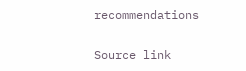recommendations

Source link